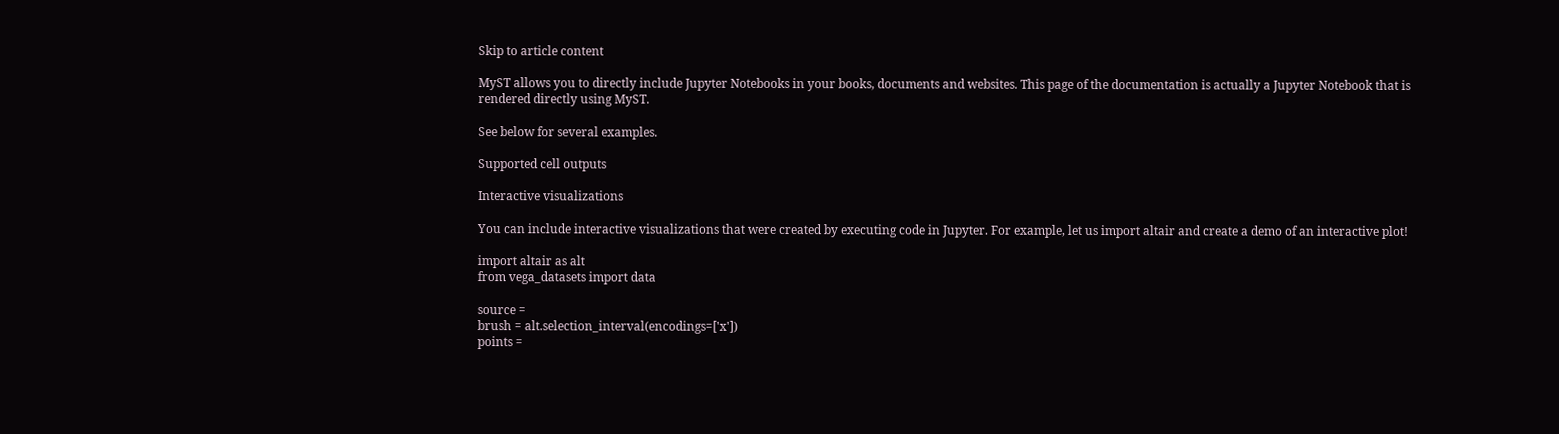Skip to article content

MyST allows you to directly include Jupyter Notebooks in your books, documents and websites. This page of the documentation is actually a Jupyter Notebook that is rendered directly using MyST.

See below for several examples.

Supported cell outputs

Interactive visualizations

You can include interactive visualizations that were created by executing code in Jupyter. For example, let us import altair and create a demo of an interactive plot!

import altair as alt
from vega_datasets import data

source =
brush = alt.selection_interval(encodings=['x'])
points =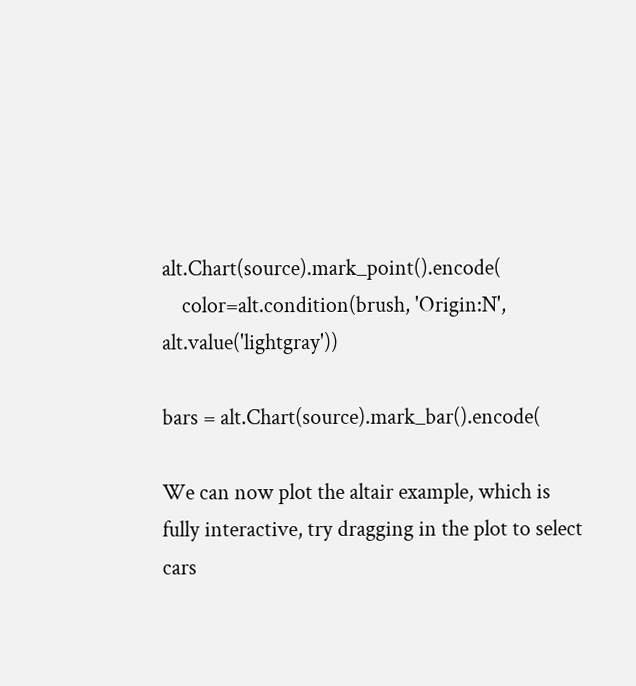alt.Chart(source).mark_point().encode(
    color=alt.condition(brush, 'Origin:N', alt.value('lightgray'))

bars = alt.Chart(source).mark_bar().encode(

We can now plot the altair example, which is fully interactive, try dragging in the plot to select cars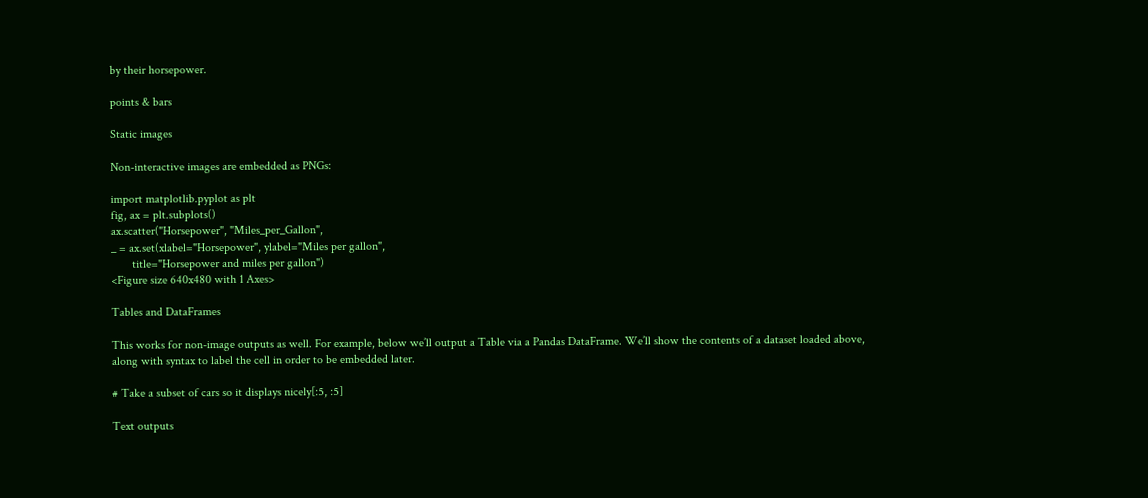by their horsepower.

points & bars

Static images

Non-interactive images are embedded as PNGs:

import matplotlib.pyplot as plt
fig, ax = plt.subplots()
ax.scatter("Horsepower", "Miles_per_Gallon",
_ = ax.set(xlabel="Horsepower", ylabel="Miles per gallon",
       title="Horsepower and miles per gallon")
<Figure size 640x480 with 1 Axes>

Tables and DataFrames

This works for non-image outputs as well. For example, below we’ll output a Table via a Pandas DataFrame. We’ll show the contents of a dataset loaded above, along with syntax to label the cell in order to be embedded later.

# Take a subset of cars so it displays nicely[:5, :5]

Text outputs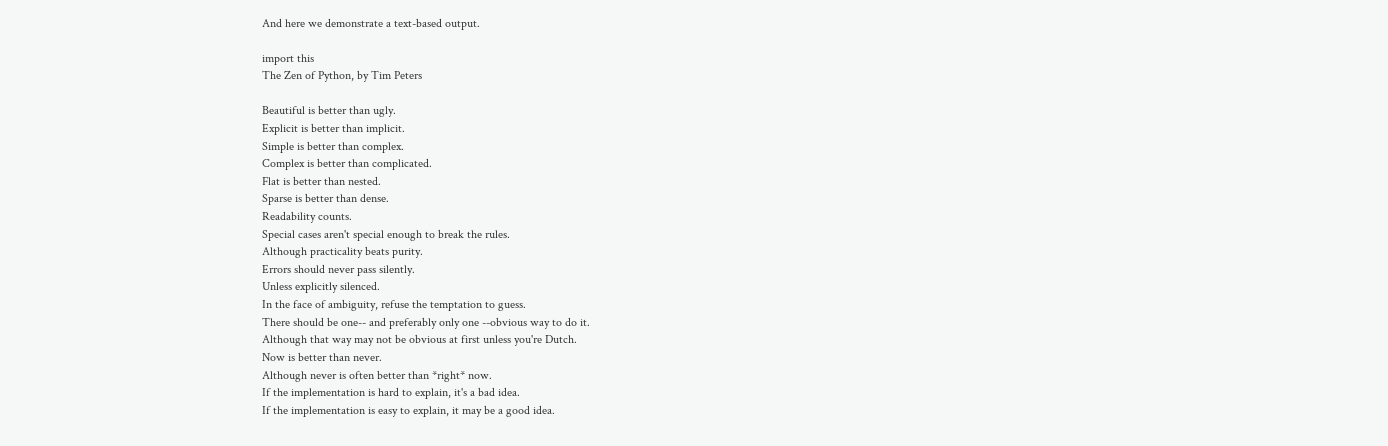And here we demonstrate a text-based output.

import this
The Zen of Python, by Tim Peters

Beautiful is better than ugly.
Explicit is better than implicit.
Simple is better than complex.
Complex is better than complicated.
Flat is better than nested.
Sparse is better than dense.
Readability counts.
Special cases aren't special enough to break the rules.
Although practicality beats purity.
Errors should never pass silently.
Unless explicitly silenced.
In the face of ambiguity, refuse the temptation to guess.
There should be one-- and preferably only one --obvious way to do it.
Although that way may not be obvious at first unless you're Dutch.
Now is better than never.
Although never is often better than *right* now.
If the implementation is hard to explain, it's a bad idea.
If the implementation is easy to explain, it may be a good idea.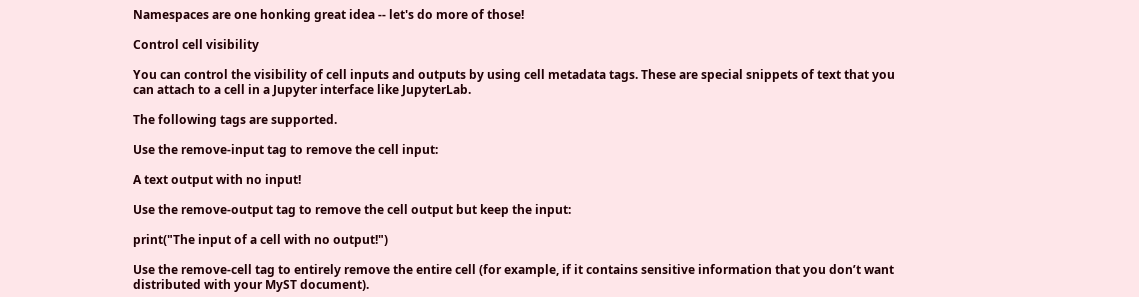Namespaces are one honking great idea -- let's do more of those!

Control cell visibility

You can control the visibility of cell inputs and outputs by using cell metadata tags. These are special snippets of text that you can attach to a cell in a Jupyter interface like JupyterLab.

The following tags are supported.

Use the remove-input tag to remove the cell input:

A text output with no input!

Use the remove-output tag to remove the cell output but keep the input:

print("The input of a cell with no output!")

Use the remove-cell tag to entirely remove the entire cell (for example, if it contains sensitive information that you don’t want distributed with your MyST document).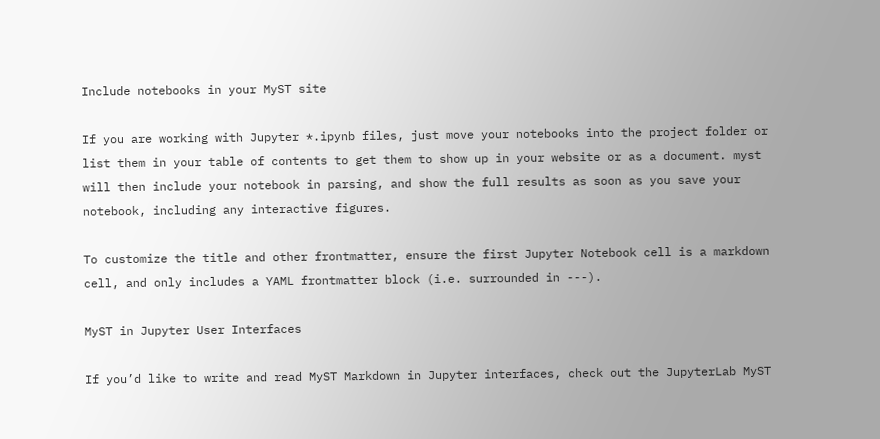Include notebooks in your MyST site

If you are working with Jupyter *.ipynb files, just move your notebooks into the project folder or list them in your table of contents to get them to show up in your website or as a document. myst will then include your notebook in parsing, and show the full results as soon as you save your notebook, including any interactive figures.

To customize the title and other frontmatter, ensure the first Jupyter Notebook cell is a markdown cell, and only includes a YAML frontmatter block (i.e. surrounded in ---).

MyST in Jupyter User Interfaces

If you’d like to write and read MyST Markdown in Jupyter interfaces, check out the JupyterLab MyST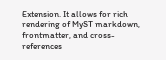Extension. It allows for rich rendering of MyST markdown, frontmatter, and cross-references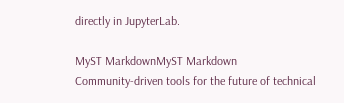directly in JupyterLab.

MyST MarkdownMyST Markdown
Community-driven tools for the future of technical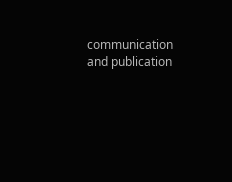communication and publication